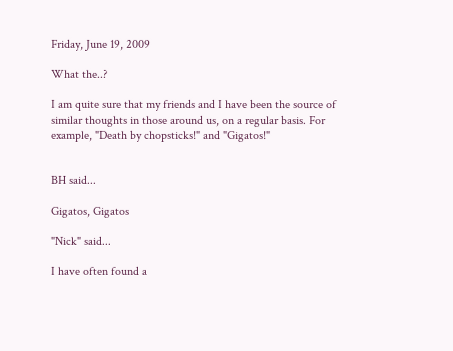Friday, June 19, 2009

What the..?

I am quite sure that my friends and I have been the source of similar thoughts in those around us, on a regular basis. For example, "Death by chopsticks!" and "Gigatos!"


BH said...

Gigatos, Gigatos

"Nick" said...

I have often found a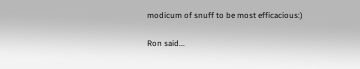modicum of snuff to be most efficacious:)

Ron said...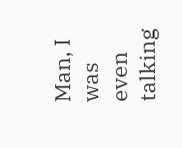Man, I was even talking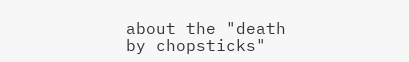about the "death by chopsticks"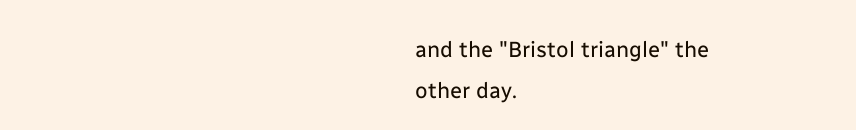and the "Bristol triangle" the other day.